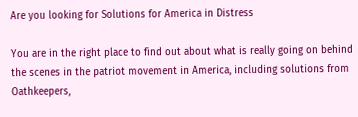Are you looking for Solutions for America in Distress

You are in the right place to find out about what is really going on behind the scenes in the patriot movement in America, including solutions from Oathkeepers,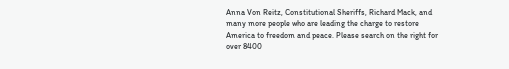Anna Von Reitz, Constitutional Sheriffs, Richard Mack, and many more people who are leading the charge to restore America to freedom and peace. Please search on the right for over 8400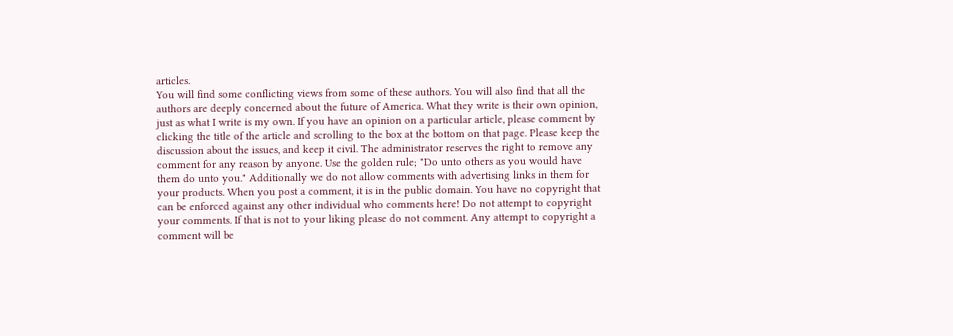articles.
You will find some conflicting views from some of these authors. You will also find that all the authors are deeply concerned about the future of America. What they write is their own opinion, just as what I write is my own. If you have an opinion on a particular article, please comment by clicking the title of the article and scrolling to the box at the bottom on that page. Please keep the discussion about the issues, and keep it civil. The administrator reserves the right to remove any comment for any reason by anyone. Use the golden rule; "Do unto others as you would have them do unto you." Additionally we do not allow comments with advertising links in them for your products. When you post a comment, it is in the public domain. You have no copyright that can be enforced against any other individual who comments here! Do not attempt to copyright your comments. If that is not to your liking please do not comment. Any attempt to copyright a comment will be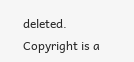deleted. Copyright is a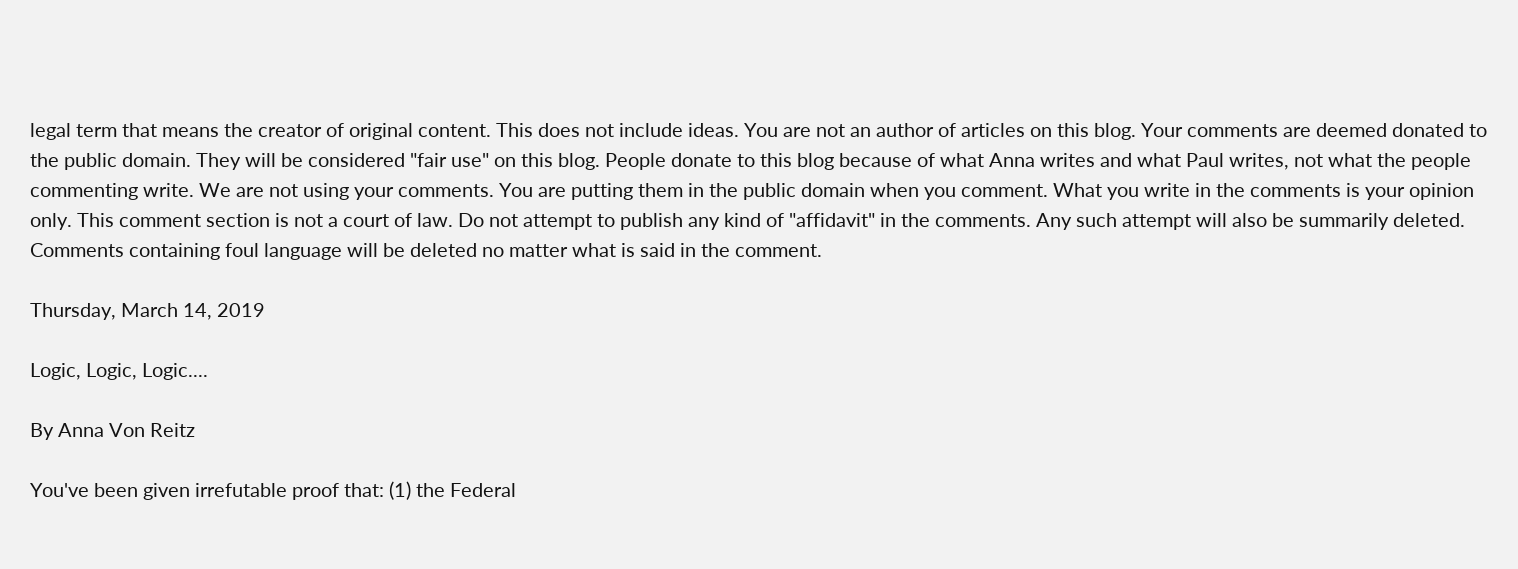legal term that means the creator of original content. This does not include ideas. You are not an author of articles on this blog. Your comments are deemed donated to the public domain. They will be considered "fair use" on this blog. People donate to this blog because of what Anna writes and what Paul writes, not what the people commenting write. We are not using your comments. You are putting them in the public domain when you comment. What you write in the comments is your opinion only. This comment section is not a court of law. Do not attempt to publish any kind of "affidavit" in the comments. Any such attempt will also be summarily deleted. Comments containing foul language will be deleted no matter what is said in the comment.

Thursday, March 14, 2019

Logic, Logic, Logic....

By Anna Von Reitz

You've been given irrefutable proof that: (1) the Federal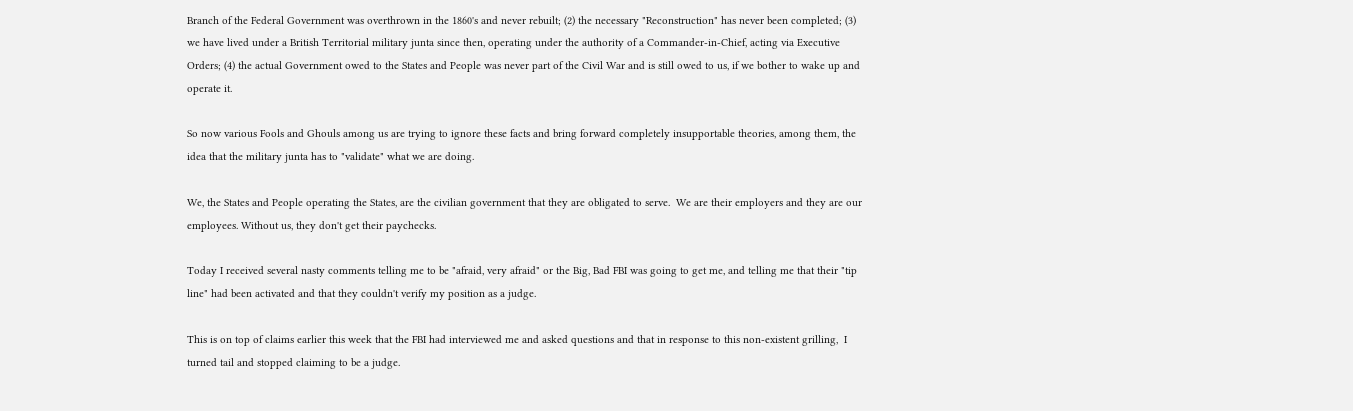Branch of the Federal Government was overthrown in the 1860's and never rebuilt; (2) the necessary "Reconstruction" has never been completed; (3) we have lived under a British Territorial military junta since then, operating under the authority of a Commander-in-Chief, acting via Executive Orders; (4) the actual Government owed to the States and People was never part of the Civil War and is still owed to us, if we bother to wake up and operate it.

So now various Fools and Ghouls among us are trying to ignore these facts and bring forward completely insupportable theories, among them, the idea that the military junta has to "validate" what we are doing.

We, the States and People operating the States, are the civilian government that they are obligated to serve.  We are their employers and they are our employees. Without us, they don't get their paychecks.

Today I received several nasty comments telling me to be "afraid, very afraid" or the Big, Bad FBI was going to get me, and telling me that their "tip line" had been activated and that they couldn't verify my position as a judge.

This is on top of claims earlier this week that the FBI had interviewed me and asked questions and that in response to this non-existent grilling,  I turned tail and stopped claiming to be a judge.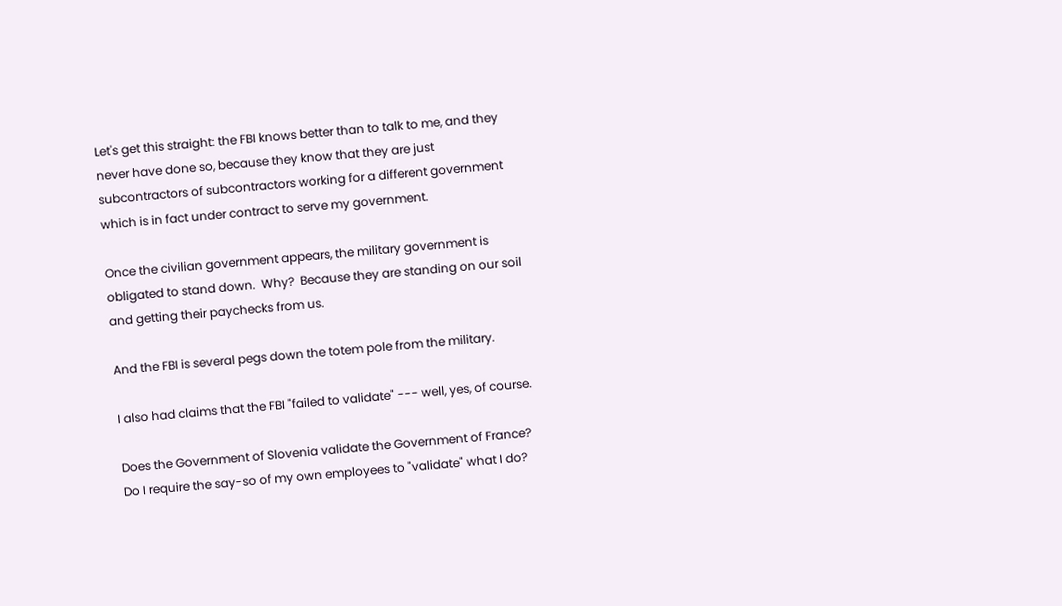Let's get this straight: the FBI knows better than to talk to me, and they never have done so, because they know that they are just subcontractors of subcontractors working for a different government which is in fact under contract to serve my government.

Once the civilian government appears, the military government is obligated to stand down.  Why?  Because they are standing on our soil and getting their paychecks from us.

And the FBI is several pegs down the totem pole from the military.

I also had claims that the FBI "failed to validate" --- well, yes, of course.

Does the Government of Slovenia validate the Government of France?  Do I require the say-so of my own employees to "validate" what I do?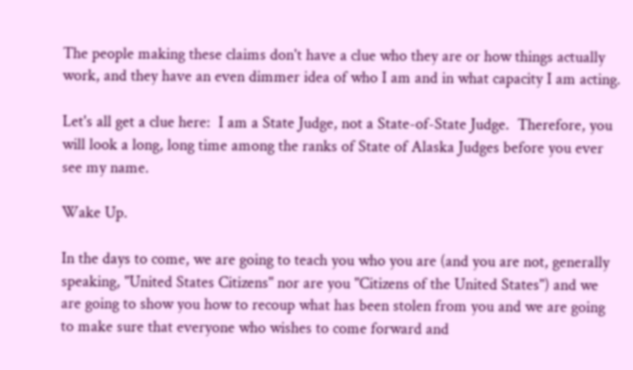The people making these claims don't have a clue who they are or how things actually work, and they have an even dimmer idea of who I am and in what capacity I am acting.

Let's all get a clue here:  I am a State Judge, not a State-of-State Judge.  Therefore, you will look a long, long time among the ranks of State of Alaska Judges before you ever see my name.

Wake Up.

In the days to come, we are going to teach you who you are (and you are not, generally speaking, "United States Citizens" nor are you "Citizens of the United States") and we are going to show you how to recoup what has been stolen from you and we are going to make sure that everyone who wishes to come forward and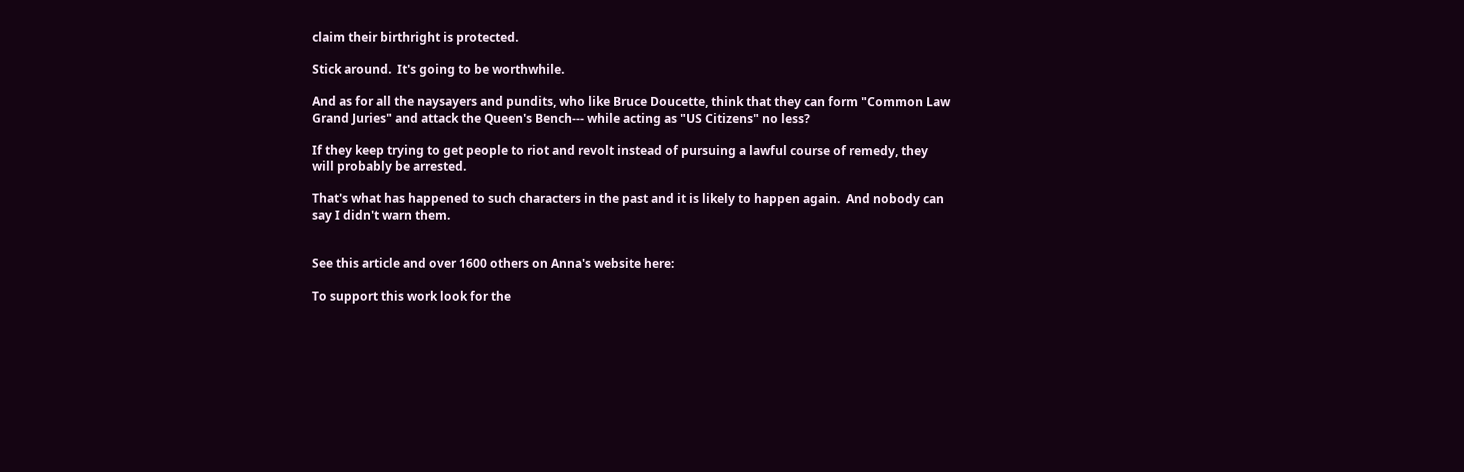claim their birthright is protected.

Stick around.  It's going to be worthwhile.

And as for all the naysayers and pundits, who like Bruce Doucette, think that they can form "Common Law Grand Juries" and attack the Queen's Bench--- while acting as "US Citizens" no less?

If they keep trying to get people to riot and revolt instead of pursuing a lawful course of remedy, they will probably be arrested.

That's what has happened to such characters in the past and it is likely to happen again.  And nobody can say I didn't warn them.


See this article and over 1600 others on Anna's website here:

To support this work look for the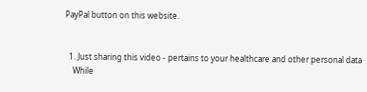PayPal button on this website.


  1. Just sharing this video - pertains to your healthcare and other personal data
    While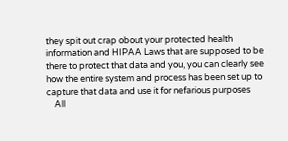they spit out crap obout your protected health information and HIPAA Laws that are supposed to be there to protect that data and you, you can clearly see how the entire system and process has been set up to capture that data and use it for nefarious purposes
    All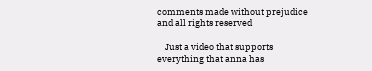comments made without prejudice and all rights reserved

    Just a video that supports everything that anna has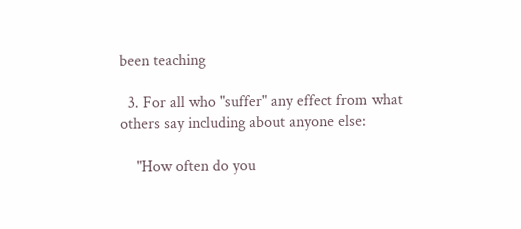been teaching

  3. For all who "suffer" any effect from what others say including about anyone else:

    "How often do you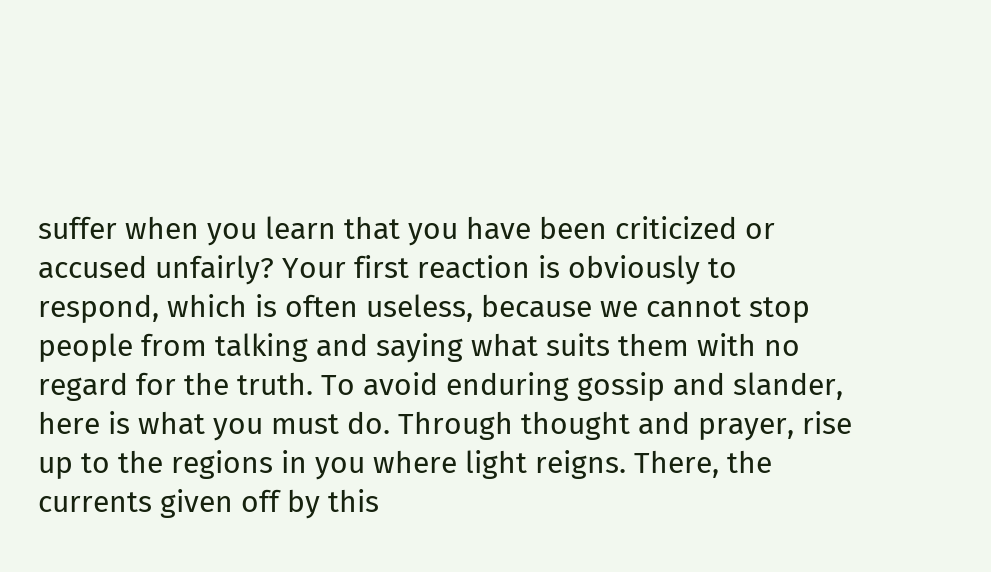suffer when you learn that you have been criticized or accused unfairly? Your first reaction is obviously to respond, which is often useless, because we cannot stop people from talking and saying what suits them with no regard for the truth. To avoid enduring gossip and slander, here is what you must do. Through thought and prayer, rise up to the regions in you where light reigns. There, the currents given off by this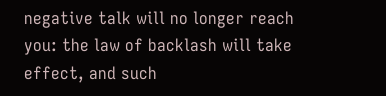negative talk will no longer reach you: the law of backlash will take effect, and such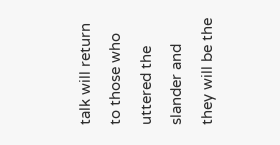talk will return to those who uttered the slander and they will be the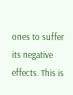ones to suffer its negative effects. This is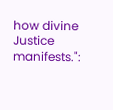how divine Justice manifests.":